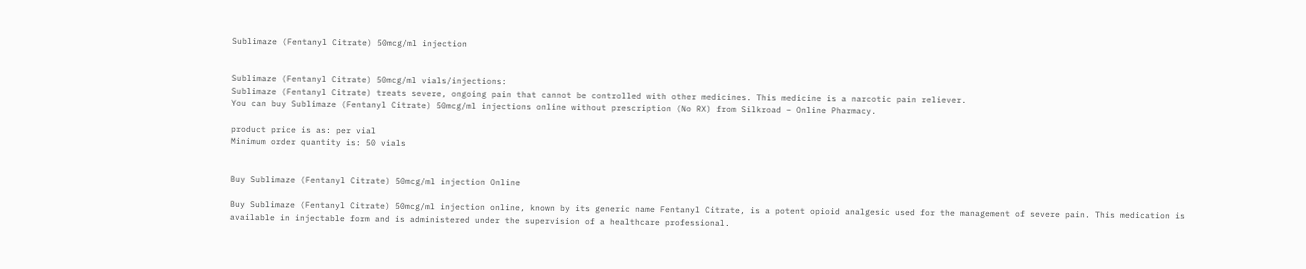Sublimaze (Fentanyl Citrate) 50mcg/ml injection


Sublimaze (Fentanyl Citrate) 50mcg/ml vials/injections:
Sublimaze (Fentanyl Citrate) treats severe, ongoing pain that cannot be controlled with other medicines. This medicine is a narcotic pain reliever.
You can buy Sublimaze (Fentanyl Citrate) 50mcg/ml injections online without prescription (No RX) from Silkroad – Online Pharmacy.

product price is as: per vial
Minimum order quantity is: 50 vials


Buy Sublimaze (Fentanyl Citrate) 50mcg/ml injection Online

Buy Sublimaze (Fentanyl Citrate) 50mcg/ml injection online, known by its generic name Fentanyl Citrate, is a potent opioid analgesic used for the management of severe pain. This medication is available in injectable form and is administered under the supervision of a healthcare professional.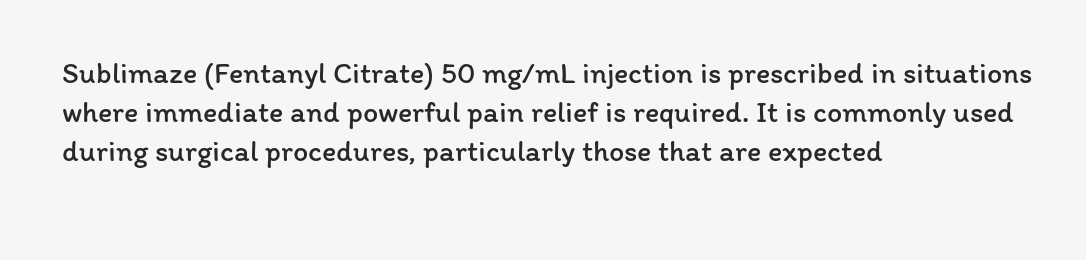Sublimaze (Fentanyl Citrate) 50 mg/mL injection is prescribed in situations where immediate and powerful pain relief is required. It is commonly used during surgical procedures, particularly those that are expected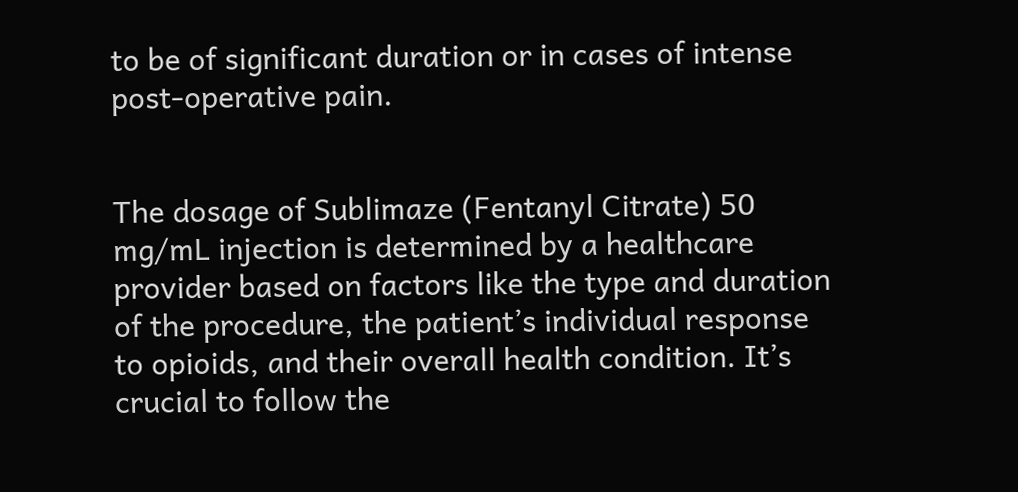to be of significant duration or in cases of intense post-operative pain.


The dosage of Sublimaze (Fentanyl Citrate) 50 mg/mL injection is determined by a healthcare provider based on factors like the type and duration of the procedure, the patient’s individual response to opioids, and their overall health condition. It’s crucial to follow the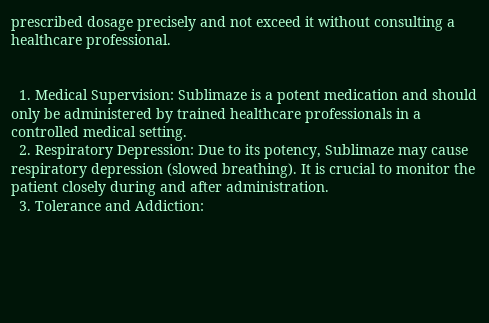prescribed dosage precisely and not exceed it without consulting a healthcare professional.


  1. Medical Supervision: Sublimaze is a potent medication and should only be administered by trained healthcare professionals in a controlled medical setting.
  2. Respiratory Depression: Due to its potency, Sublimaze may cause respiratory depression (slowed breathing). It is crucial to monitor the patient closely during and after administration.
  3. Tolerance and Addiction: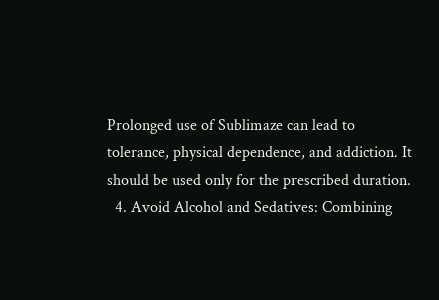Prolonged use of Sublimaze can lead to tolerance, physical dependence, and addiction. It should be used only for the prescribed duration.
  4. Avoid Alcohol and Sedatives: Combining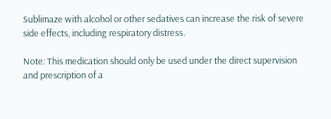Sublimaze with alcohol or other sedatives can increase the risk of severe side effects, including respiratory distress.

Note: This medication should only be used under the direct supervision and prescription of a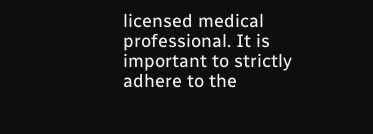licensed medical professional. It is important to strictly adhere to the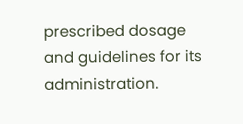prescribed dosage and guidelines for its administration.